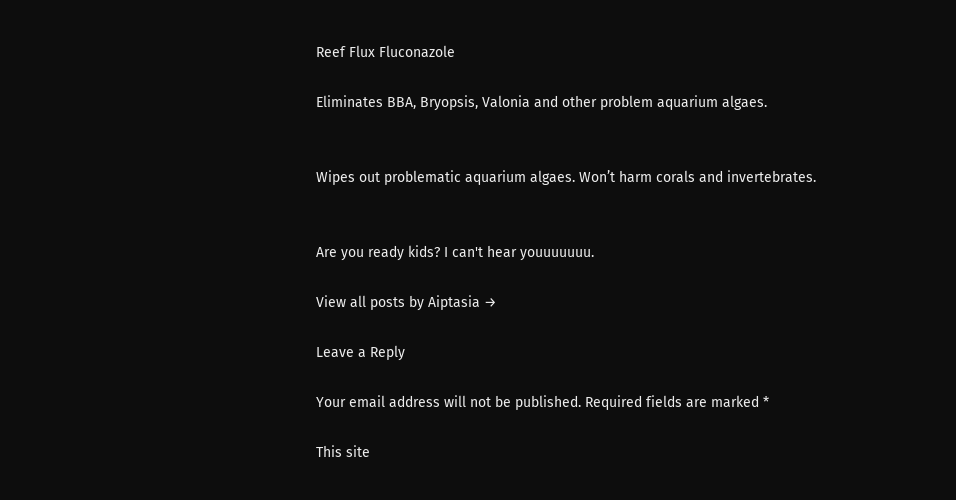Reef Flux Fluconazole

Eliminates BBA, Bryopsis, Valonia and other problem aquarium algaes.


Wipes out problematic aquarium algaes. Won’t harm corals and invertebrates.


Are you ready kids? I can't hear youuuuuuu.

View all posts by Aiptasia →

Leave a Reply

Your email address will not be published. Required fields are marked *

This site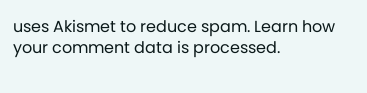uses Akismet to reduce spam. Learn how your comment data is processed.